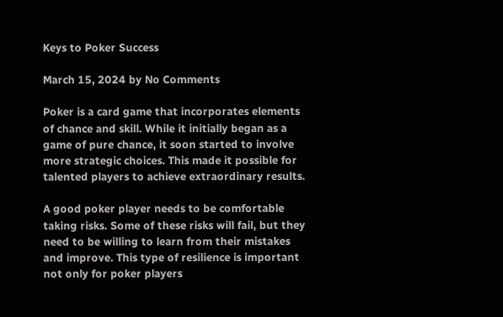Keys to Poker Success

March 15, 2024 by No Comments

Poker is a card game that incorporates elements of chance and skill. While it initially began as a game of pure chance, it soon started to involve more strategic choices. This made it possible for talented players to achieve extraordinary results.

A good poker player needs to be comfortable taking risks. Some of these risks will fail, but they need to be willing to learn from their mistakes and improve. This type of resilience is important not only for poker players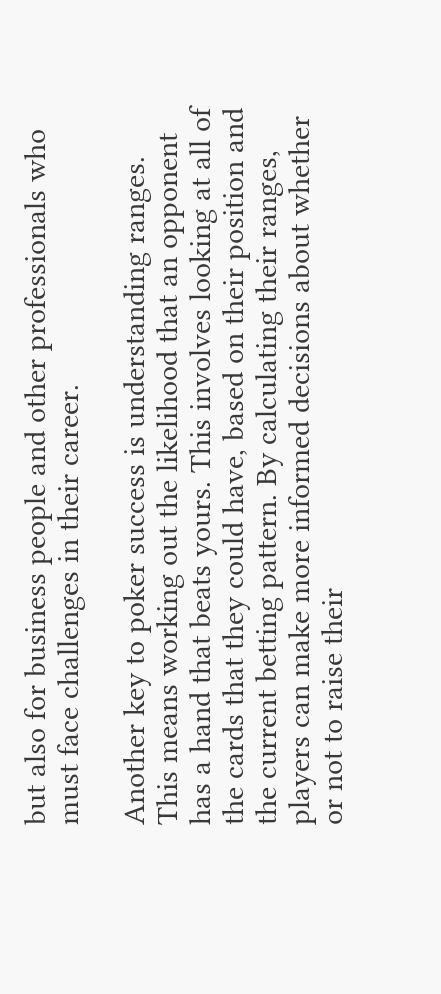but also for business people and other professionals who must face challenges in their career.

Another key to poker success is understanding ranges. This means working out the likelihood that an opponent has a hand that beats yours. This involves looking at all of the cards that they could have, based on their position and the current betting pattern. By calculating their ranges, players can make more informed decisions about whether or not to raise their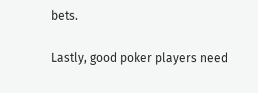bets.

Lastly, good poker players need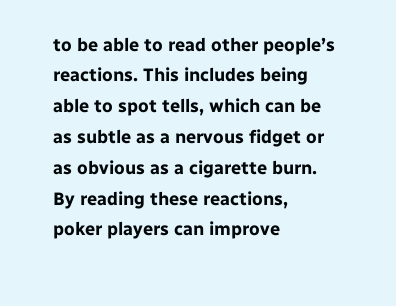to be able to read other people’s reactions. This includes being able to spot tells, which can be as subtle as a nervous fidget or as obvious as a cigarette burn. By reading these reactions, poker players can improve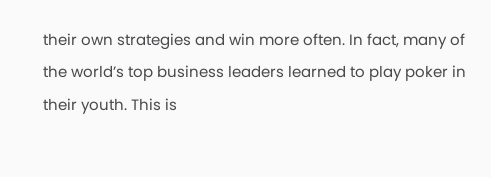their own strategies and win more often. In fact, many of the world’s top business leaders learned to play poker in their youth. This is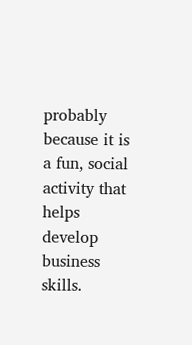probably because it is a fun, social activity that helps develop business skills.